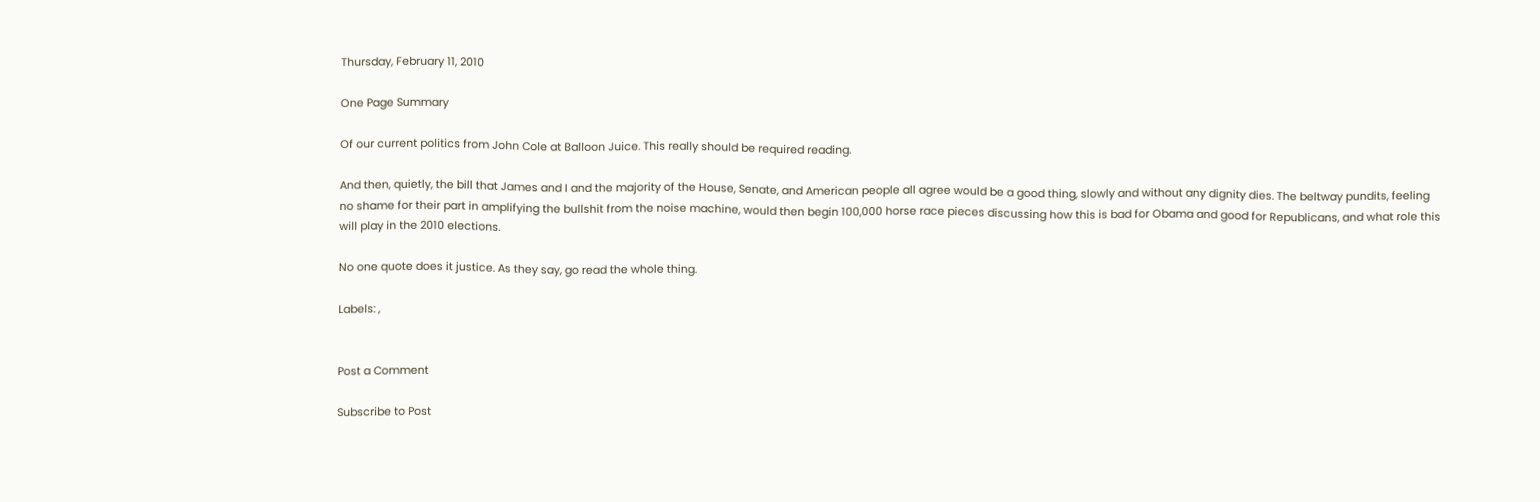Thursday, February 11, 2010

One Page Summary

Of our current politics from John Cole at Balloon Juice. This really should be required reading.

And then, quietly, the bill that James and I and the majority of the House, Senate, and American people all agree would be a good thing, slowly and without any dignity dies. The beltway pundits, feeling no shame for their part in amplifying the bullshit from the noise machine, would then begin 100,000 horse race pieces discussing how this is bad for Obama and good for Republicans, and what role this will play in the 2010 elections.

No one quote does it justice. As they say, go read the whole thing.

Labels: ,


Post a Comment

Subscribe to Post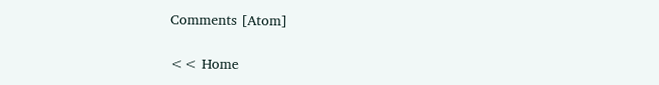Comments [Atom]

<< Home